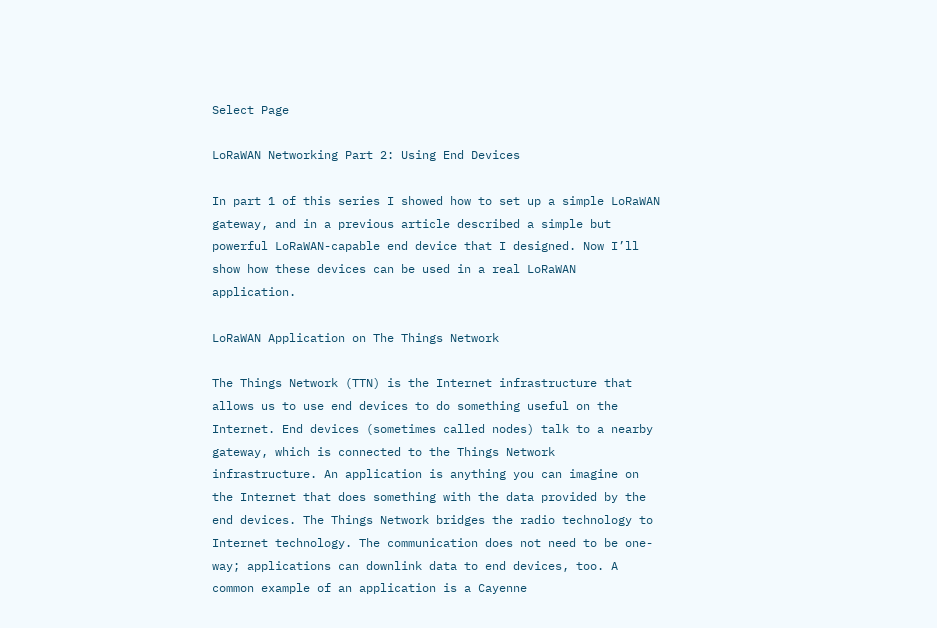Select Page

LoRaWAN Networking Part 2: Using End Devices

In part 1 of this series I showed how to set up a simple LoRaWAN gateway, and in a previous article described a simple but powerful LoRaWAN-capable end device that I designed. Now I’ll show how these devices can be used in a real LoRaWAN application.

LoRaWAN Application on The Things Network

The Things Network (TTN) is the Internet infrastructure that allows us to use end devices to do something useful on the Internet. End devices (sometimes called nodes) talk to a nearby gateway, which is connected to the Things Network infrastructure. An application is anything you can imagine on the Internet that does something with the data provided by the end devices. The Things Network bridges the radio technology to Internet technology. The communication does not need to be one-way; applications can downlink data to end devices, too. A common example of an application is a Cayenne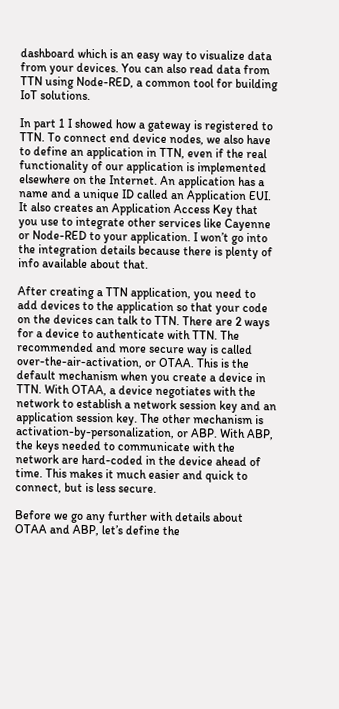dashboard which is an easy way to visualize data from your devices. You can also read data from TTN using Node-RED, a common tool for building IoT solutions.

In part 1 I showed how a gateway is registered to TTN. To connect end device nodes, we also have to define an application in TTN, even if the real functionality of our application is implemented elsewhere on the Internet. An application has a name and a unique ID called an Application EUI. It also creates an Application Access Key that you use to integrate other services like Cayenne or Node-RED to your application. I won’t go into the integration details because there is plenty of info available about that.

After creating a TTN application, you need to add devices to the application so that your code on the devices can talk to TTN. There are 2 ways for a device to authenticate with TTN. The recommended and more secure way is called over-the-air-activation, or OTAA. This is the default mechanism when you create a device in TTN. With OTAA, a device negotiates with the network to establish a network session key and an application session key. The other mechanism is activation-by-personalization, or ABP. With ABP, the keys needed to communicate with the network are hard-coded in the device ahead of time. This makes it much easier and quick to connect, but is less secure.

Before we go any further with details about OTAA and ABP, let’s define the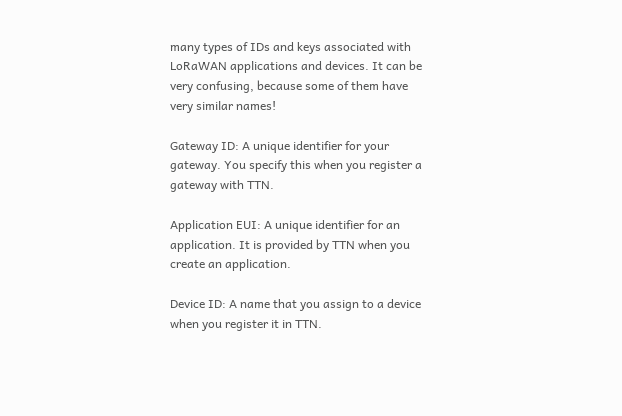many types of IDs and keys associated with LoRaWAN applications and devices. It can be very confusing, because some of them have very similar names!

Gateway ID: A unique identifier for your gateway. You specify this when you register a gateway with TTN.

Application EUI: A unique identifier for an application. It is provided by TTN when you create an application.

Device ID: A name that you assign to a device when you register it in TTN.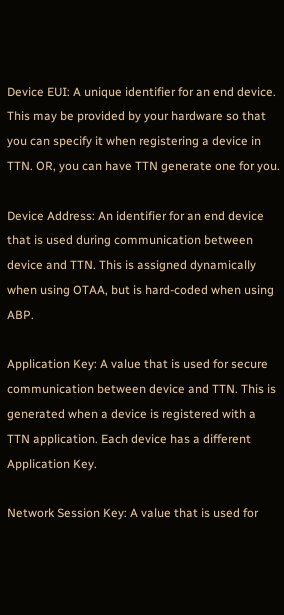Device EUI: A unique identifier for an end device. This may be provided by your hardware so that you can specify it when registering a device in TTN. OR, you can have TTN generate one for you.

Device Address: An identifier for an end device that is used during communication between device and TTN. This is assigned dynamically when using OTAA, but is hard-coded when using ABP.

Application Key: A value that is used for secure communication between device and TTN. This is generated when a device is registered with a TTN application. Each device has a different Application Key.

Network Session Key: A value that is used for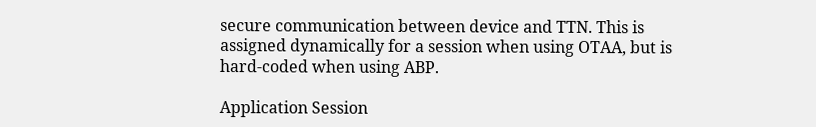secure communication between device and TTN. This is assigned dynamically for a session when using OTAA, but is hard-coded when using ABP.

Application Session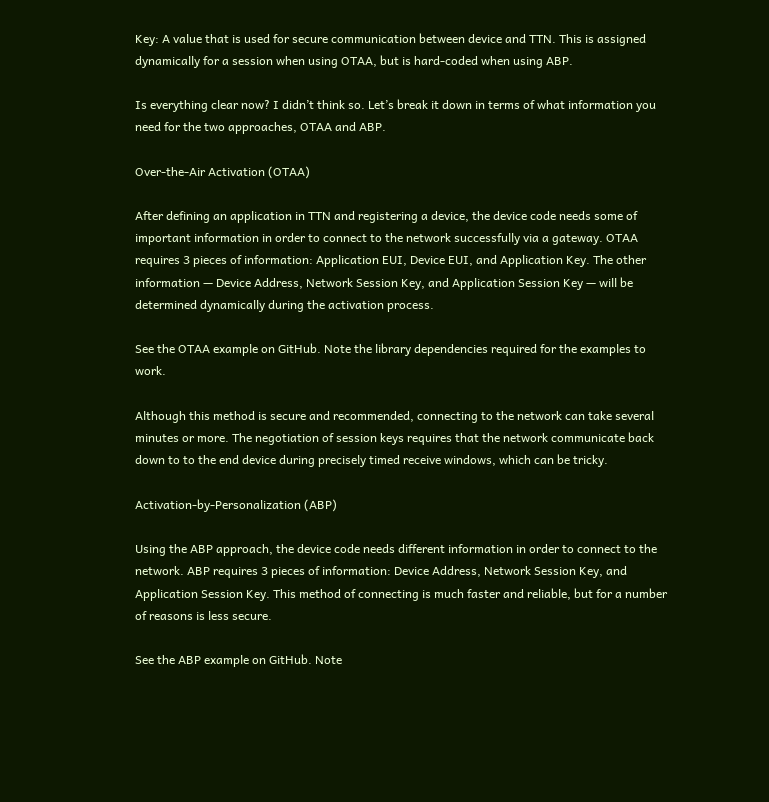Key: A value that is used for secure communication between device and TTN. This is assigned dynamically for a session when using OTAA, but is hard-coded when using ABP.

Is everything clear now? I didn’t think so. Let’s break it down in terms of what information you need for the two approaches, OTAA and ABP.

Over-the-Air Activation (OTAA)

After defining an application in TTN and registering a device, the device code needs some of important information in order to connect to the network successfully via a gateway. OTAA requires 3 pieces of information: Application EUI, Device EUI, and Application Key. The other information — Device Address, Network Session Key, and Application Session Key — will be determined dynamically during the activation process.

See the OTAA example on GitHub. Note the library dependencies required for the examples to work.

Although this method is secure and recommended, connecting to the network can take several minutes or more. The negotiation of session keys requires that the network communicate back down to to the end device during precisely timed receive windows, which can be tricky.

Activation-by-Personalization (ABP)

Using the ABP approach, the device code needs different information in order to connect to the network. ABP requires 3 pieces of information: Device Address, Network Session Key, and Application Session Key. This method of connecting is much faster and reliable, but for a number of reasons is less secure.

See the ABP example on GitHub. Note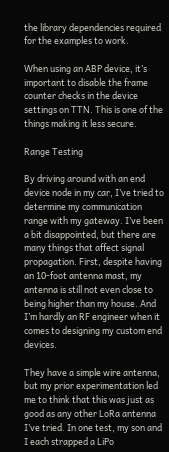the library dependencies required for the examples to work.

When using an ABP device, it’s important to disable the frame counter checks in the device settings on TTN. This is one of the things making it less secure.

Range Testing

By driving around with an end device node in my car, I’ve tried to determine my communication range with my gateway. I’ve been a bit disappointed, but there are many things that affect signal propagation. First, despite having an 10-foot antenna mast, my antenna is still not even close to being higher than my house. And I’m hardly an RF engineer when it comes to designing my custom end devices.

They have a simple wire antenna, but my prior experimentation led me to think that this was just as good as any other LoRa antenna I’ve tried. In one test, my son and I each strapped a LiPo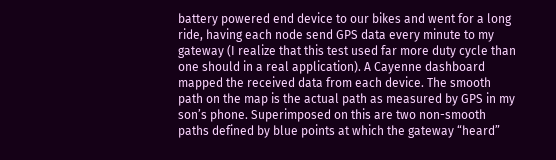battery powered end device to our bikes and went for a long ride, having each node send GPS data every minute to my gateway (I realize that this test used far more duty cycle than one should in a real application). A Cayenne dashboard mapped the received data from each device. The smooth path on the map is the actual path as measured by GPS in my son’s phone. Superimposed on this are two non-smooth paths defined by blue points at which the gateway “heard”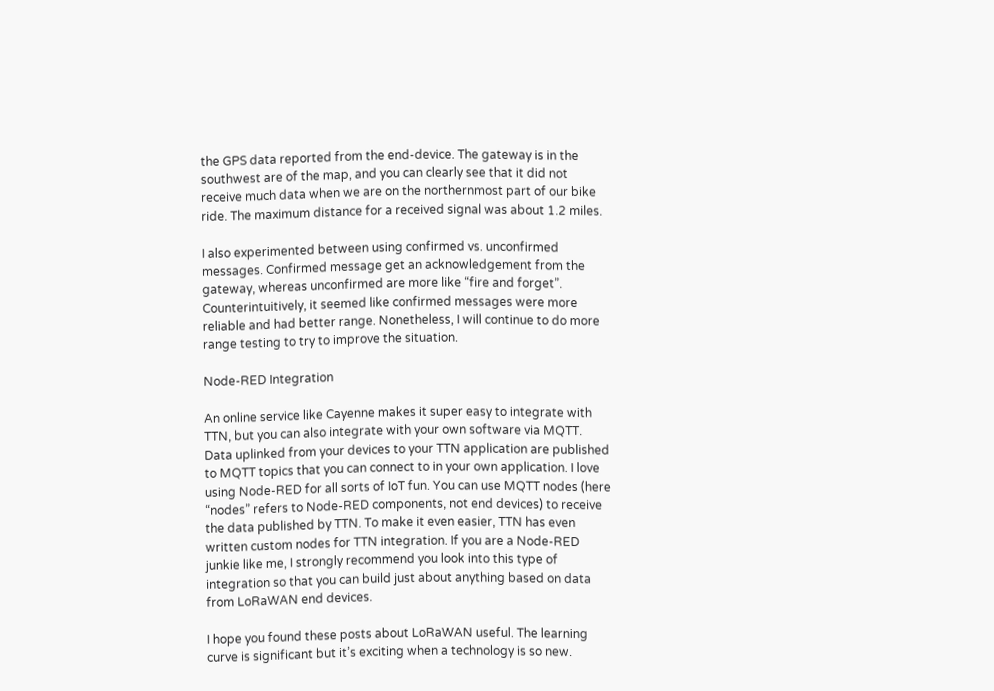the GPS data reported from the end-device. The gateway is in the southwest are of the map, and you can clearly see that it did not receive much data when we are on the northernmost part of our bike ride. The maximum distance for a received signal was about 1.2 miles.

I also experimented between using confirmed vs. unconfirmed messages. Confirmed message get an acknowledgement from the gateway, whereas unconfirmed are more like “fire and forget”. Counterintuitively, it seemed like confirmed messages were more reliable and had better range. Nonetheless, I will continue to do more range testing to try to improve the situation.

Node-RED Integration

An online service like Cayenne makes it super easy to integrate with TTN, but you can also integrate with your own software via MQTT. Data uplinked from your devices to your TTN application are published to MQTT topics that you can connect to in your own application. I love using Node-RED for all sorts of IoT fun. You can use MQTT nodes (here “nodes” refers to Node-RED components, not end devices) to receive the data published by TTN. To make it even easier, TTN has even written custom nodes for TTN integration. If you are a Node-RED junkie like me, I strongly recommend you look into this type of integration so that you can build just about anything based on data from LoRaWAN end devices.

I hope you found these posts about LoRaWAN useful. The learning curve is significant but it’s exciting when a technology is so new.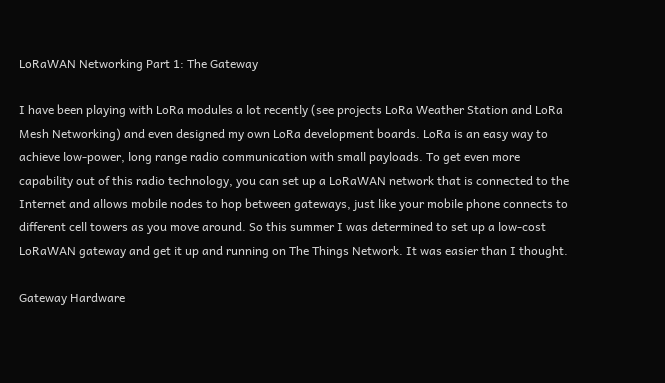LoRaWAN Networking Part 1: The Gateway

I have been playing with LoRa modules a lot recently (see projects LoRa Weather Station and LoRa Mesh Networking) and even designed my own LoRa development boards. LoRa is an easy way to achieve low-power, long range radio communication with small payloads. To get even more capability out of this radio technology, you can set up a LoRaWAN network that is connected to the Internet and allows mobile nodes to hop between gateways, just like your mobile phone connects to different cell towers as you move around. So this summer I was determined to set up a low-cost LoRaWAN gateway and get it up and running on The Things Network. It was easier than I thought.

Gateway Hardware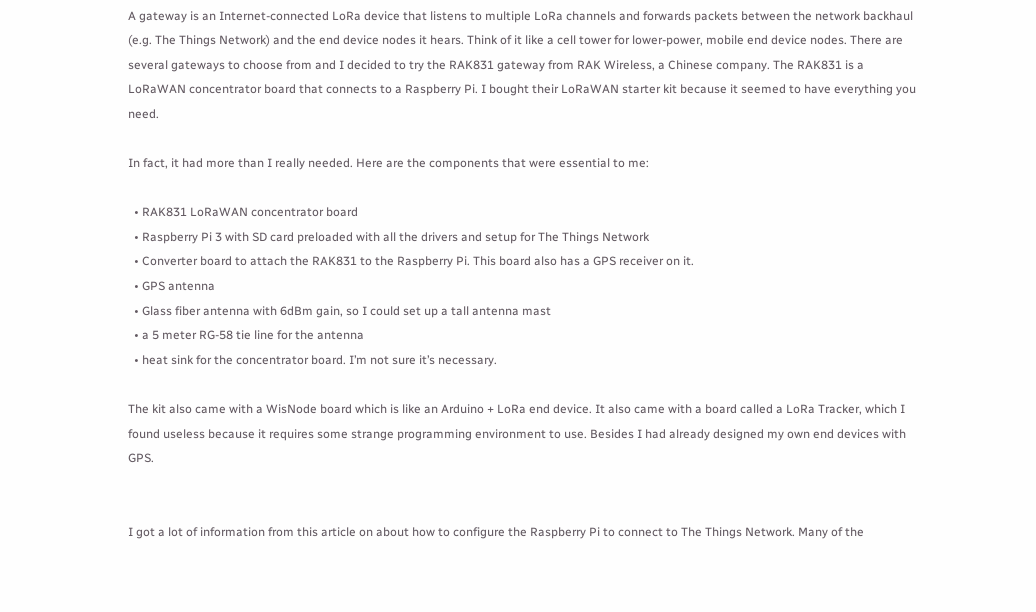A gateway is an Internet-connected LoRa device that listens to multiple LoRa channels and forwards packets between the network backhaul (e.g. The Things Network) and the end device nodes it hears. Think of it like a cell tower for lower-power, mobile end device nodes. There are several gateways to choose from and I decided to try the RAK831 gateway from RAK Wireless, a Chinese company. The RAK831 is a LoRaWAN concentrator board that connects to a Raspberry Pi. I bought their LoRaWAN starter kit because it seemed to have everything you need.

In fact, it had more than I really needed. Here are the components that were essential to me:

  • RAK831 LoRaWAN concentrator board
  • Raspberry Pi 3 with SD card preloaded with all the drivers and setup for The Things Network
  • Converter board to attach the RAK831 to the Raspberry Pi. This board also has a GPS receiver on it.
  • GPS antenna
  • Glass fiber antenna with 6dBm gain, so I could set up a tall antenna mast
  • a 5 meter RG-58 tie line for the antenna
  • heat sink for the concentrator board. I’m not sure it’s necessary.

The kit also came with a WisNode board which is like an Arduino + LoRa end device. It also came with a board called a LoRa Tracker, which I found useless because it requires some strange programming environment to use. Besides I had already designed my own end devices with GPS.


I got a lot of information from this article on about how to configure the Raspberry Pi to connect to The Things Network. Many of the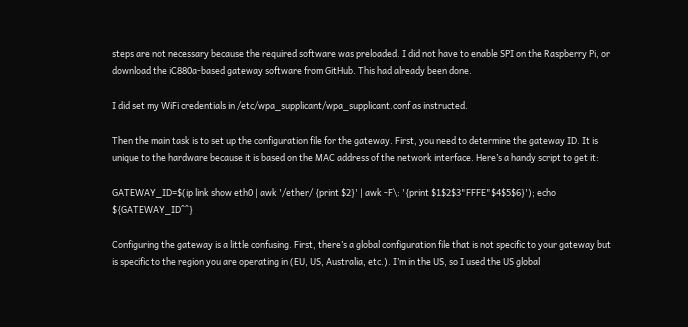steps are not necessary because the required software was preloaded. I did not have to enable SPI on the Raspberry Pi, or download the iC880a-based gateway software from GitHub. This had already been done.

I did set my WiFi credentials in /etc/wpa_supplicant/wpa_supplicant.conf as instructed.

Then the main task is to set up the configuration file for the gateway. First, you need to determine the gateway ID. It is unique to the hardware because it is based on the MAC address of the network interface. Here’s a handy script to get it:

GATEWAY_ID=$(ip link show eth0 | awk '/ether/ {print $2}' | awk -F\: '{print $1$2$3"FFFE"$4$5$6}'); echo ${GATEWAY_ID^^}

Configuring the gateway is a little confusing. First, there’s a global configuration file that is not specific to your gateway but is specific to the region you are operating in (EU, US, Australia, etc.). I’m in the US, so I used the US global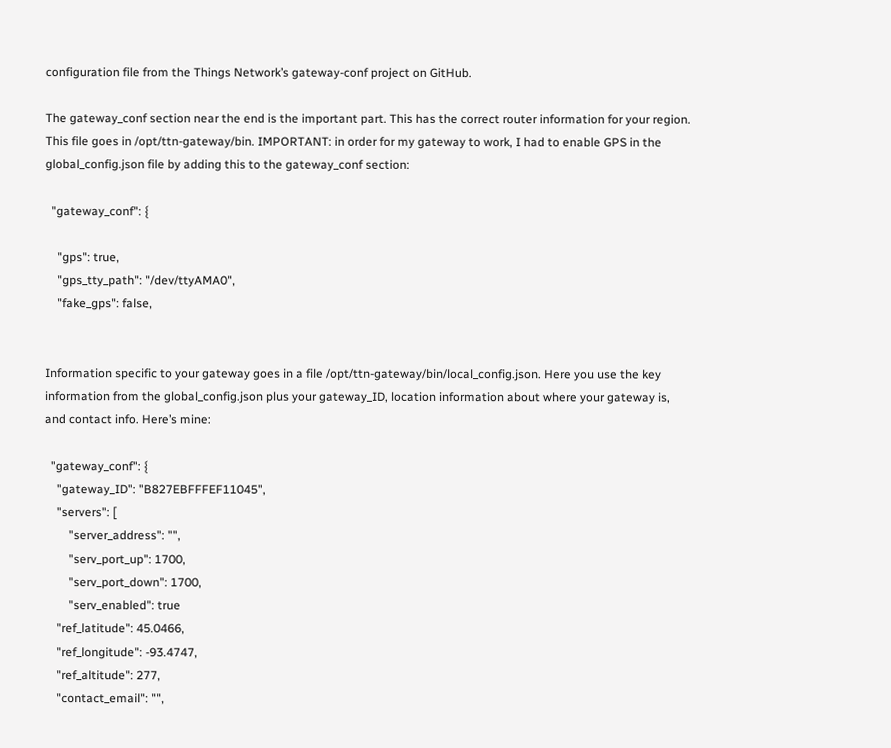configuration file from the Things Network’s gateway-conf project on GitHub.

The gateway_conf section near the end is the important part. This has the correct router information for your region. This file goes in /opt/ttn-gateway/bin. IMPORTANT: in order for my gateway to work, I had to enable GPS in the global_config.json file by adding this to the gateway_conf section:

  "gateway_conf": {

    "gps": true,
    "gps_tty_path": "/dev/ttyAMA0",
    "fake_gps": false,


Information specific to your gateway goes in a file /opt/ttn-gateway/bin/local_config.json. Here you use the key information from the global_config.json plus your gateway_ID, location information about where your gateway is, and contact info. Here’s mine:

  "gateway_conf": {
    "gateway_ID": "B827EBFFFEF11045",
    "servers": [
        "server_address": "",
        "serv_port_up": 1700,
        "serv_port_down": 1700,
        "serv_enabled": true
    "ref_latitude": 45.0466,
    "ref_longitude": -93.4747,
    "ref_altitude": 277,
    "contact_email": "",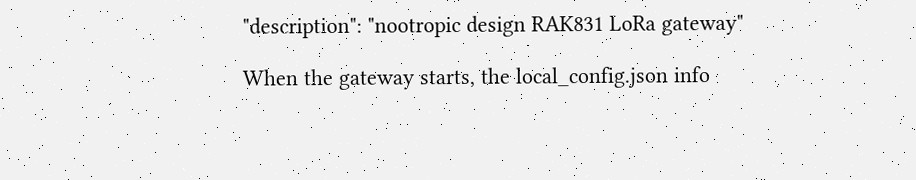"description": "nootropic design RAK831 LoRa gateway"

When the gateway starts, the local_config.json info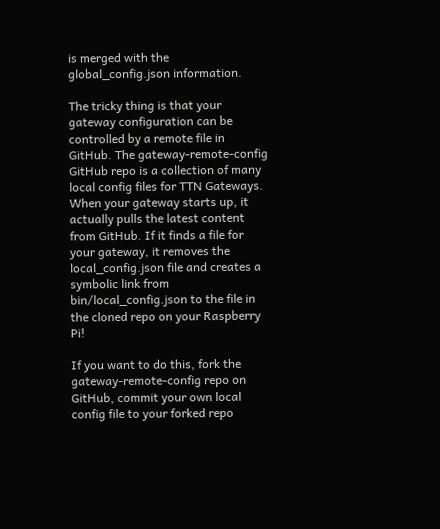is merged with the global_config.json information.

The tricky thing is that your gateway configuration can be controlled by a remote file in GitHub. The gateway-remote-config GitHub repo is a collection of many local config files for TTN Gateways. When your gateway starts up, it actually pulls the latest content from GitHub. If it finds a file for your gateway, it removes the local_config.json file and creates a symbolic link from bin/local_config.json to the file in the cloned repo on your Raspberry Pi!

If you want to do this, fork the gateway-remote-config repo on GitHub, commit your own local config file to your forked repo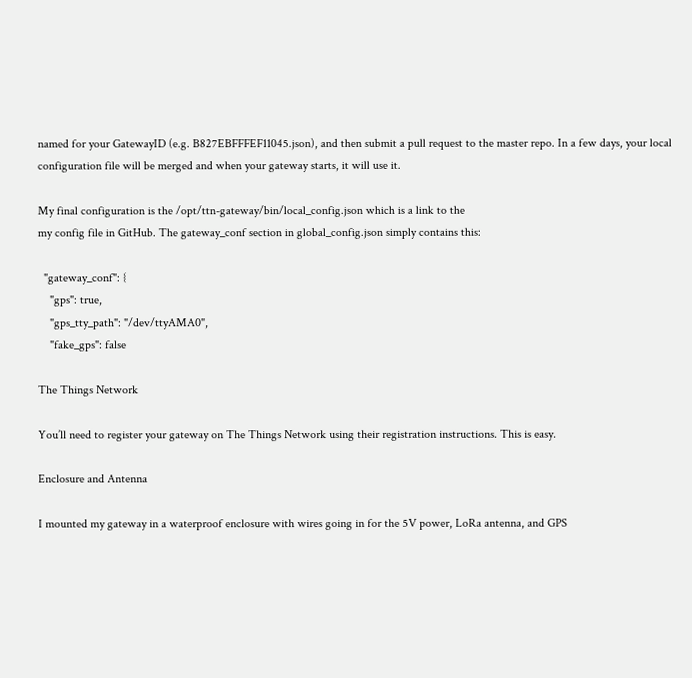named for your GatewayID (e.g. B827EBFFFEF11045.json), and then submit a pull request to the master repo. In a few days, your local configuration file will be merged and when your gateway starts, it will use it.

My final configuration is the /opt/ttn-gateway/bin/local_config.json which is a link to the
my config file in GitHub. The gateway_conf section in global_config.json simply contains this:

  "gateway_conf": {
    "gps": true,
    "gps_tty_path": "/dev/ttyAMA0",
    "fake_gps": false

The Things Network

You’ll need to register your gateway on The Things Network using their registration instructions. This is easy.

Enclosure and Antenna

I mounted my gateway in a waterproof enclosure with wires going in for the 5V power, LoRa antenna, and GPS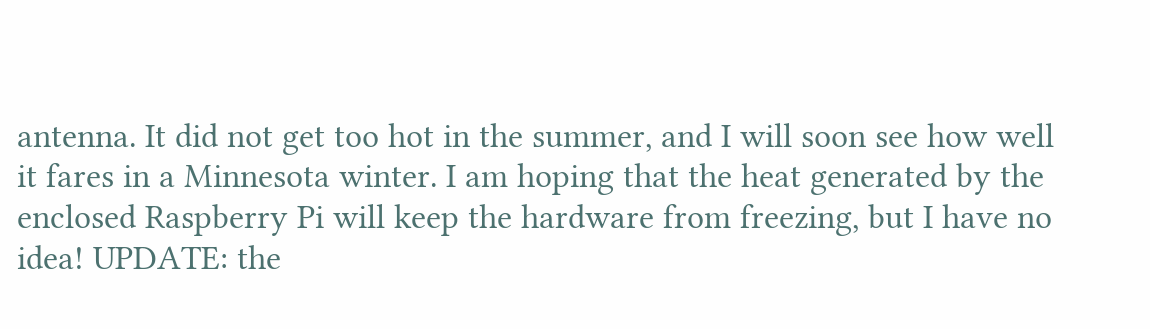antenna. It did not get too hot in the summer, and I will soon see how well it fares in a Minnesota winter. I am hoping that the heat generated by the enclosed Raspberry Pi will keep the hardware from freezing, but I have no idea! UPDATE: the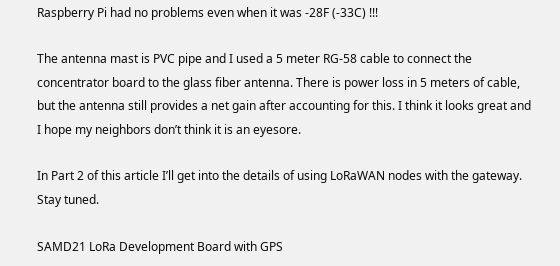Raspberry Pi had no problems even when it was -28F (-33C) !!!

The antenna mast is PVC pipe and I used a 5 meter RG-58 cable to connect the concentrator board to the glass fiber antenna. There is power loss in 5 meters of cable, but the antenna still provides a net gain after accounting for this. I think it looks great and I hope my neighbors don’t think it is an eyesore.

In Part 2 of this article I’ll get into the details of using LoRaWAN nodes with the gateway. Stay tuned.

SAMD21 LoRa Development Board with GPS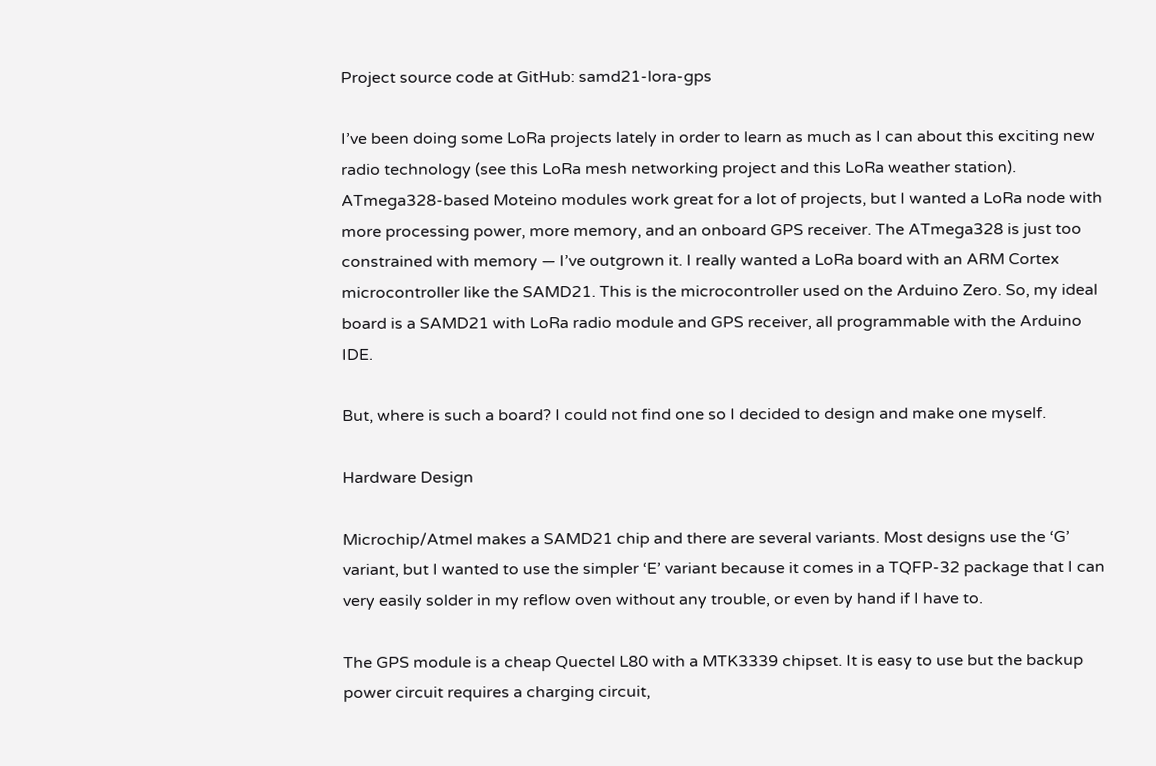Project source code at GitHub: samd21-lora-gps

I’ve been doing some LoRa projects lately in order to learn as much as I can about this exciting new radio technology (see this LoRa mesh networking project and this LoRa weather station). ATmega328-based Moteino modules work great for a lot of projects, but I wanted a LoRa node with more processing power, more memory, and an onboard GPS receiver. The ATmega328 is just too constrained with memory — I’ve outgrown it. I really wanted a LoRa board with an ARM Cortex microcontroller like the SAMD21. This is the microcontroller used on the Arduino Zero. So, my ideal board is a SAMD21 with LoRa radio module and GPS receiver, all programmable with the Arduino IDE.

But, where is such a board? I could not find one so I decided to design and make one myself.

Hardware Design

Microchip/Atmel makes a SAMD21 chip and there are several variants. Most designs use the ‘G’ variant, but I wanted to use the simpler ‘E’ variant because it comes in a TQFP-32 package that I can very easily solder in my reflow oven without any trouble, or even by hand if I have to.

The GPS module is a cheap Quectel L80 with a MTK3339 chipset. It is easy to use but the backup power circuit requires a charging circuit,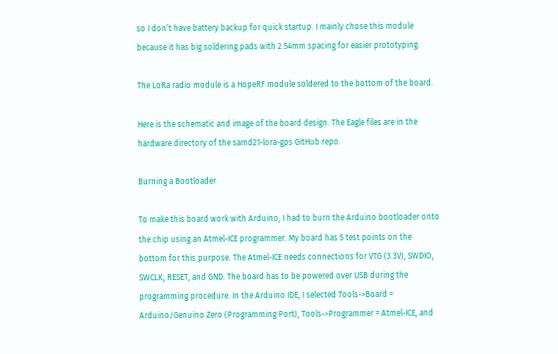so I don’t have battery backup for quick startup. I mainly chose this module because it has big soldering pads with 2.54mm spacing for easier prototyping.

The LoRa radio module is a HopeRF module soldered to the bottom of the board.

Here is the schematic and image of the board design. The Eagle files are in the hardware directory of the samd21-lora-gps GitHub repo.

Burning a Bootloader

To make this board work with Arduino, I had to burn the Arduino bootloader onto the chip using an Atmel-ICE programmer. My board has 5 test points on the bottom for this purpose. The Atmel-ICE needs connections for VTG (3.3V), SWDIO, SWCLK, RESET, and GND. The board has to be powered over USB during the programming procedure. In the Arduino IDE, I selected Tools->Board = Arduino/Genuino Zero (Programming Port), Tools->Programmer = Atmel-ICE, and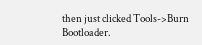then just clicked Tools->Burn Bootloader.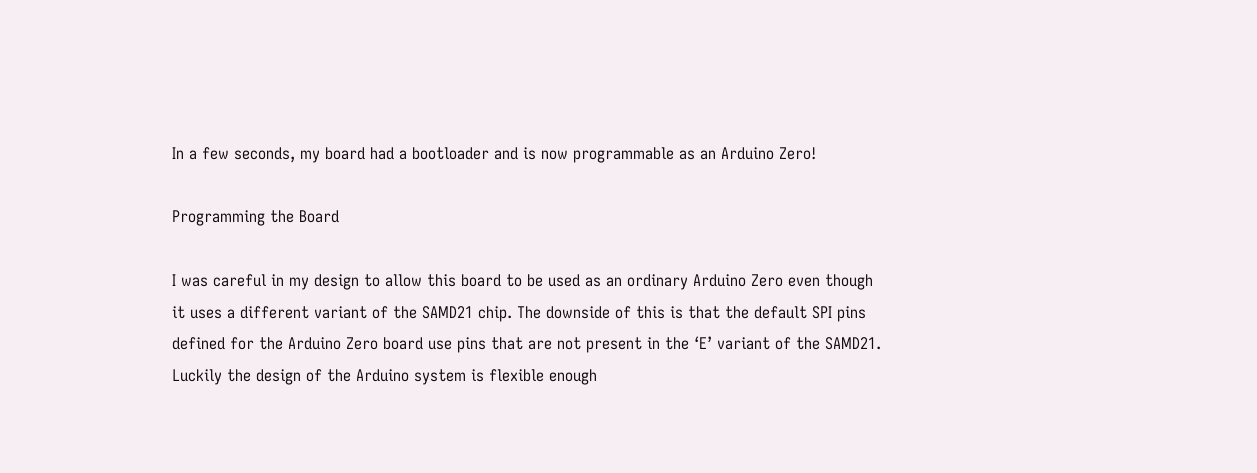In a few seconds, my board had a bootloader and is now programmable as an Arduino Zero!

Programming the Board

I was careful in my design to allow this board to be used as an ordinary Arduino Zero even though it uses a different variant of the SAMD21 chip. The downside of this is that the default SPI pins defined for the Arduino Zero board use pins that are not present in the ‘E’ variant of the SAMD21. Luckily the design of the Arduino system is flexible enough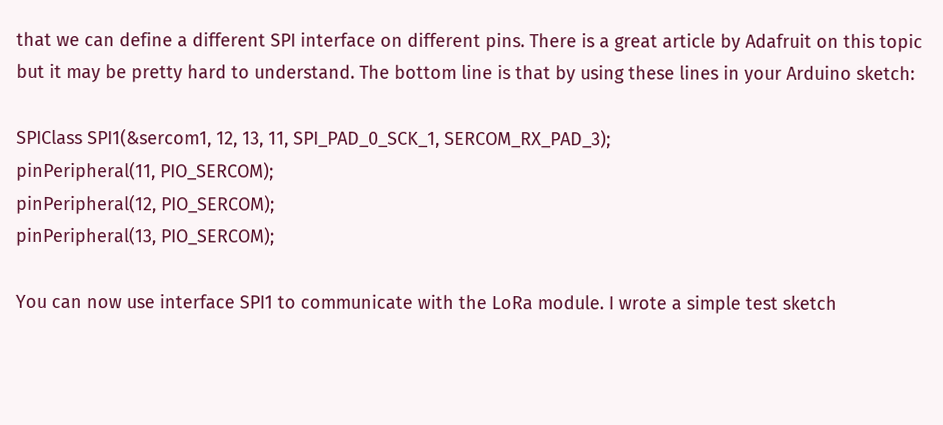that we can define a different SPI interface on different pins. There is a great article by Adafruit on this topic but it may be pretty hard to understand. The bottom line is that by using these lines in your Arduino sketch:

SPIClass SPI1(&sercom1, 12, 13, 11, SPI_PAD_0_SCK_1, SERCOM_RX_PAD_3);
pinPeripheral(11, PIO_SERCOM);
pinPeripheral(12, PIO_SERCOM);
pinPeripheral(13, PIO_SERCOM);

You can now use interface SPI1 to communicate with the LoRa module. I wrote a simple test sketch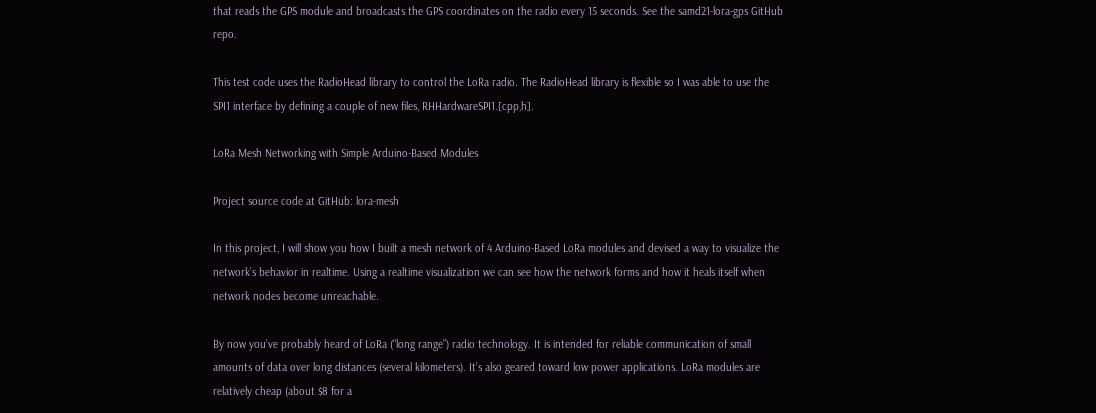that reads the GPS module and broadcasts the GPS coordinates on the radio every 15 seconds. See the samd21-lora-gps GitHub repo.

This test code uses the RadioHead library to control the LoRa radio. The RadioHead library is flexible so I was able to use the SPI1 interface by defining a couple of new files, RHHardwareSPI1.[cpp,h].

LoRa Mesh Networking with Simple Arduino-Based Modules

Project source code at GitHub: lora-mesh

In this project, I will show you how I built a mesh network of 4 Arduino-Based LoRa modules and devised a way to visualize the network’s behavior in realtime. Using a realtime visualization we can see how the network forms and how it heals itself when network nodes become unreachable.

By now you’ve probably heard of LoRa (“long range”) radio technology. It is intended for reliable communication of small amounts of data over long distances (several kilometers). It’s also geared toward low power applications. LoRa modules are relatively cheap (about $8 for a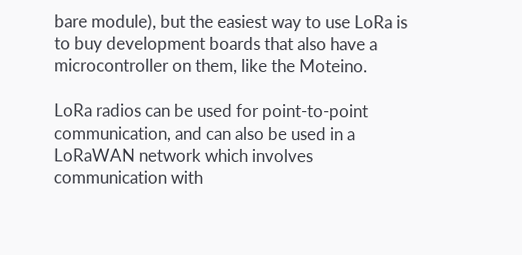bare module), but the easiest way to use LoRa is to buy development boards that also have a microcontroller on them, like the Moteino.

LoRa radios can be used for point-to-point communication, and can also be used in a LoRaWAN network which involves communication with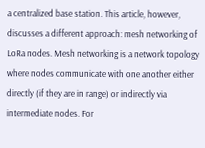a centralized base station. This article, however, discusses a different approach: mesh networking of LoRa nodes. Mesh networking is a network topology where nodes communicate with one another either directly (if they are in range) or indirectly via intermediate nodes. For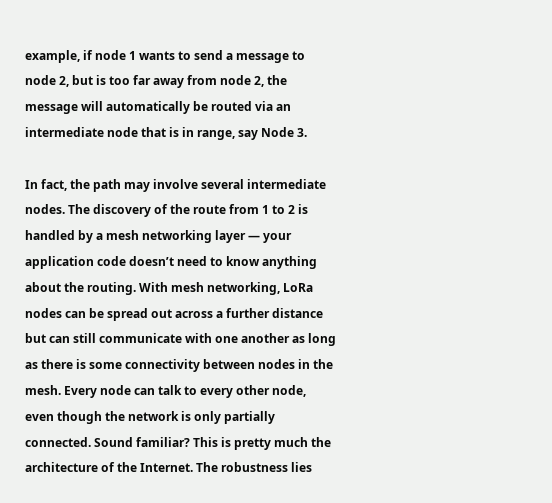example, if node 1 wants to send a message to node 2, but is too far away from node 2, the message will automatically be routed via an intermediate node that is in range, say Node 3.

In fact, the path may involve several intermediate nodes. The discovery of the route from 1 to 2 is handled by a mesh networking layer — your application code doesn’t need to know anything about the routing. With mesh networking, LoRa nodes can be spread out across a further distance but can still communicate with one another as long as there is some connectivity between nodes in the mesh. Every node can talk to every other node, even though the network is only partially connected. Sound familiar? This is pretty much the architecture of the Internet. The robustness lies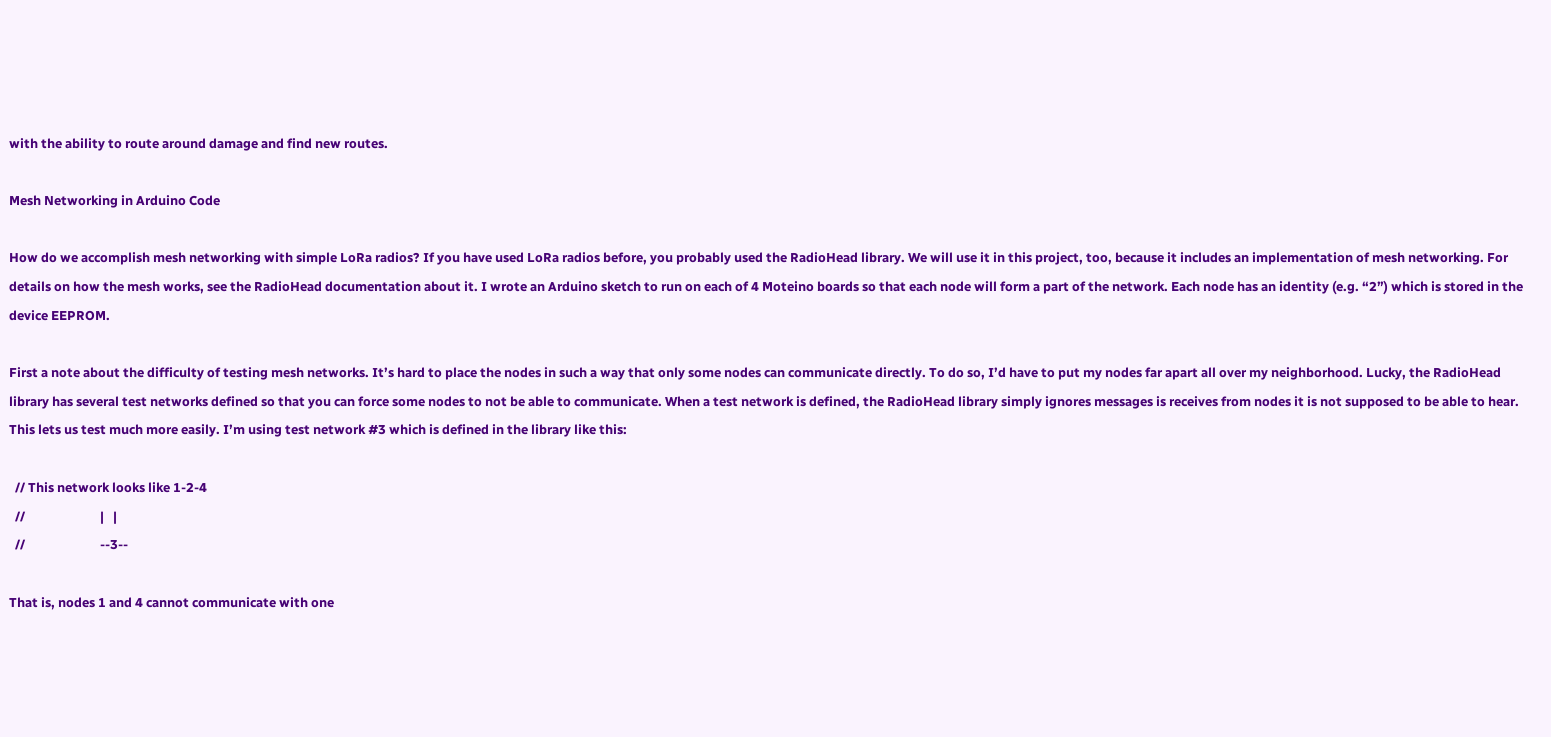with the ability to route around damage and find new routes.

Mesh Networking in Arduino Code

How do we accomplish mesh networking with simple LoRa radios? If you have used LoRa radios before, you probably used the RadioHead library. We will use it in this project, too, because it includes an implementation of mesh networking. For details on how the mesh works, see the RadioHead documentation about it. I wrote an Arduino sketch to run on each of 4 Moteino boards so that each node will form a part of the network. Each node has an identity (e.g. “2”) which is stored in the device EEPROM.

First a note about the difficulty of testing mesh networks. It’s hard to place the nodes in such a way that only some nodes can communicate directly. To do so, I’d have to put my nodes far apart all over my neighborhood. Lucky, the RadioHead library has several test networks defined so that you can force some nodes to not be able to communicate. When a test network is defined, the RadioHead library simply ignores messages is receives from nodes it is not supposed to be able to hear. This lets us test much more easily. I’m using test network #3 which is defined in the library like this:

  // This network looks like 1-2-4
  //                         |   |
  //                         --3--

That is, nodes 1 and 4 cannot communicate with one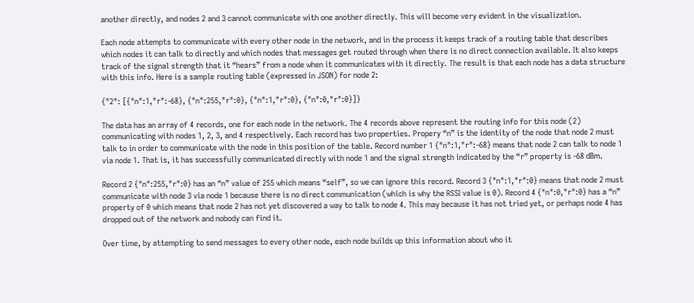another directly, and nodes 2 and 3 cannot communicate with one another directly. This will become very evident in the visualization.

Each node attempts to communicate with every other node in the network, and in the process it keeps track of a routing table that describes which nodes it can talk to directly and which nodes that messages get routed through when there is no direct connection available. It also keeps track of the signal strength that it “hears” from a node when it communicates with it directly. The result is that each node has a data structure with this info. Here is a sample routing table (expressed in JSON) for node 2:

{"2": [{"n":1,"r":-68}, {"n":255,"r":0}, {"n":1,"r":0}, {"n":0,"r":0}]}

The data has an array of 4 records, one for each node in the network. The 4 records above represent the routing info for this node (2) communicating with nodes 1, 2, 3, and 4 respectively. Each record has two properties. Propery “n” is the identity of the node that node 2 must talk to in order to communicate with the node in this position of the table. Record number 1 {"n":1,"r":-68} means that node 2 can talk to node 1 via node 1. That is, it has successfully communicated directly with node 1 and the signal strength indicated by the “r” property is -68 dBm.

Record 2 {"n":255,"r":0} has an “n” value of 255 which means “self”, so we can ignore this record. Record 3 {"n":1,"r":0} means that node 2 must communicate with node 3 via node 1 because there is no direct communication (which is why the RSSI value is 0). Record 4 {"n":0,"r":0} has a “n” property of 0 which means that node 2 has not yet discovered a way to talk to node 4. This may because it has not tried yet, or perhaps node 4 has dropped out of the network and nobody can find it.

Over time, by attempting to send messages to every other node, each node builds up this information about who it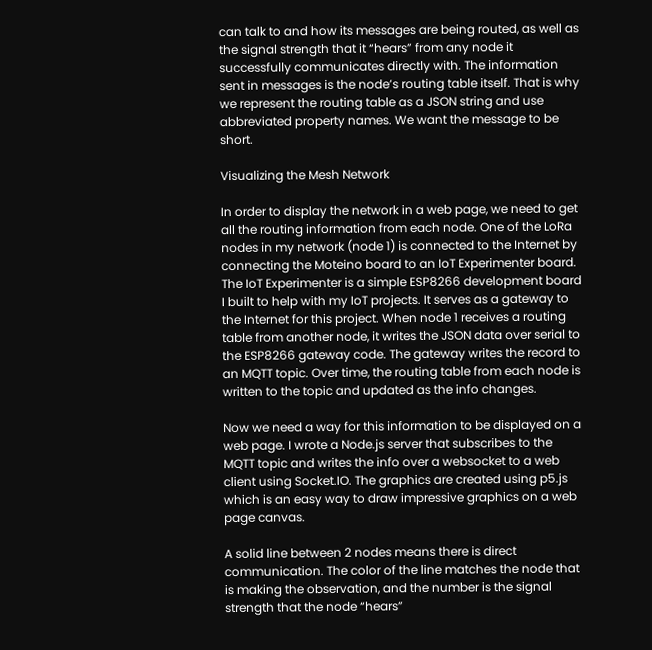can talk to and how its messages are being routed, as well as the signal strength that it “hears” from any node it successfully communicates directly with. The information sent in messages is the node’s routing table itself. That is why we represent the routing table as a JSON string and use abbreviated property names. We want the message to be short.

Visualizing the Mesh Network

In order to display the network in a web page, we need to get all the routing information from each node. One of the LoRa nodes in my network (node 1) is connected to the Internet by connecting the Moteino board to an IoT Experimenter board. The IoT Experimenter is a simple ESP8266 development board I built to help with my IoT projects. It serves as a gateway to the Internet for this project. When node 1 receives a routing table from another node, it writes the JSON data over serial to the ESP8266 gateway code. The gateway writes the record to an MQTT topic. Over time, the routing table from each node is written to the topic and updated as the info changes.

Now we need a way for this information to be displayed on a web page. I wrote a Node.js server that subscribes to the MQTT topic and writes the info over a websocket to a web client using Socket.IO. The graphics are created using p5.js which is an easy way to draw impressive graphics on a web page canvas.

A solid line between 2 nodes means there is direct communication. The color of the line matches the node that is making the observation, and the number is the signal strength that the node “hears”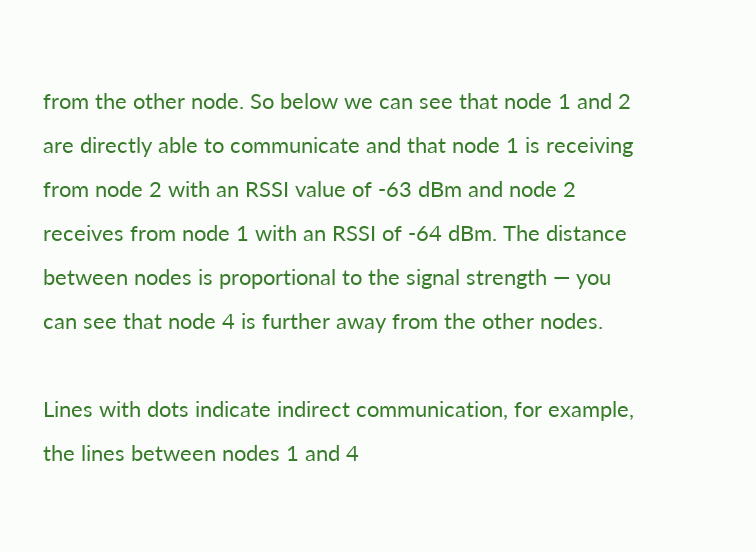from the other node. So below we can see that node 1 and 2 are directly able to communicate and that node 1 is receiving from node 2 with an RSSI value of -63 dBm and node 2 receives from node 1 with an RSSI of -64 dBm. The distance between nodes is proportional to the signal strength — you can see that node 4 is further away from the other nodes.

Lines with dots indicate indirect communication, for example, the lines between nodes 1 and 4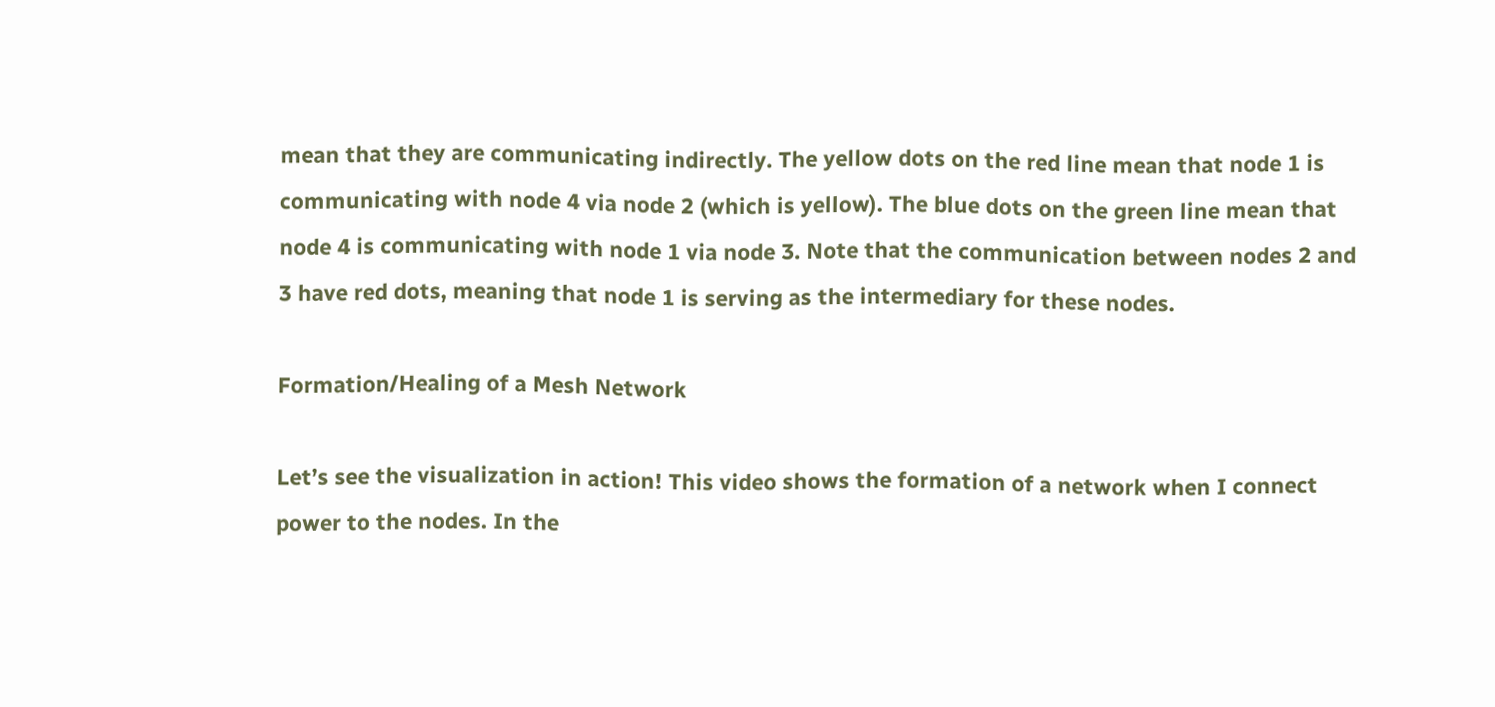mean that they are communicating indirectly. The yellow dots on the red line mean that node 1 is communicating with node 4 via node 2 (which is yellow). The blue dots on the green line mean that node 4 is communicating with node 1 via node 3. Note that the communication between nodes 2 and 3 have red dots, meaning that node 1 is serving as the intermediary for these nodes.

Formation/Healing of a Mesh Network

Let’s see the visualization in action! This video shows the formation of a network when I connect power to the nodes. In the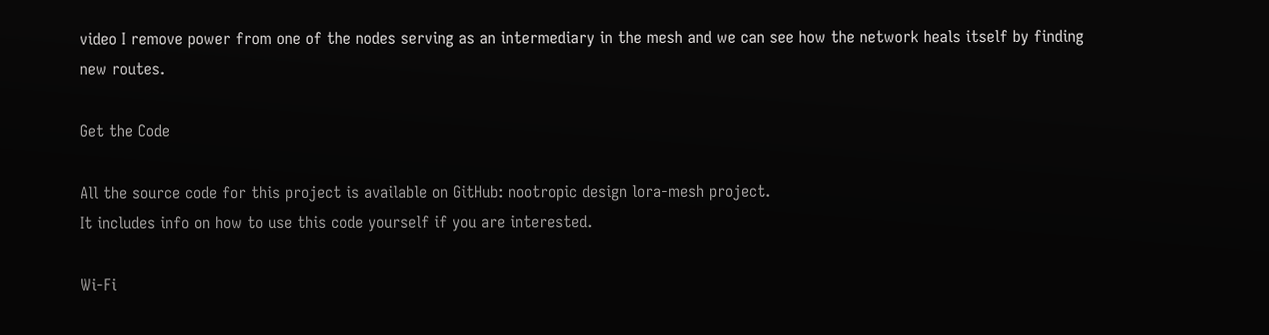video I remove power from one of the nodes serving as an intermediary in the mesh and we can see how the network heals itself by finding new routes.

Get the Code

All the source code for this project is available on GitHub: nootropic design lora-mesh project.
It includes info on how to use this code yourself if you are interested.

Wi-Fi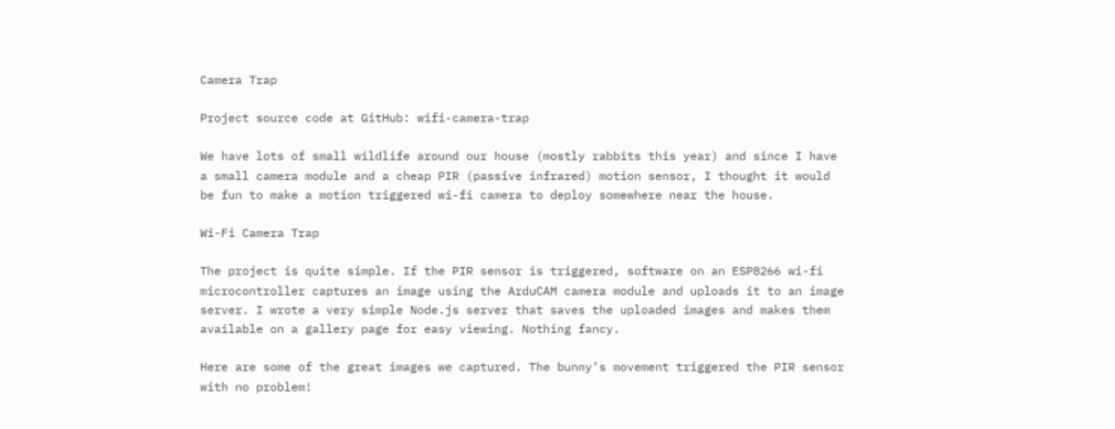Camera Trap

Project source code at GitHub: wifi-camera-trap

We have lots of small wildlife around our house (mostly rabbits this year) and since I have a small camera module and a cheap PIR (passive infrared) motion sensor, I thought it would be fun to make a motion triggered wi-fi camera to deploy somewhere near the house.

Wi-Fi Camera Trap

The project is quite simple. If the PIR sensor is triggered, software on an ESP8266 wi-fi microcontroller captures an image using the ArduCAM camera module and uploads it to an image server. I wrote a very simple Node.js server that saves the uploaded images and makes them available on a gallery page for easy viewing. Nothing fancy.

Here are some of the great images we captured. The bunny’s movement triggered the PIR sensor with no problem!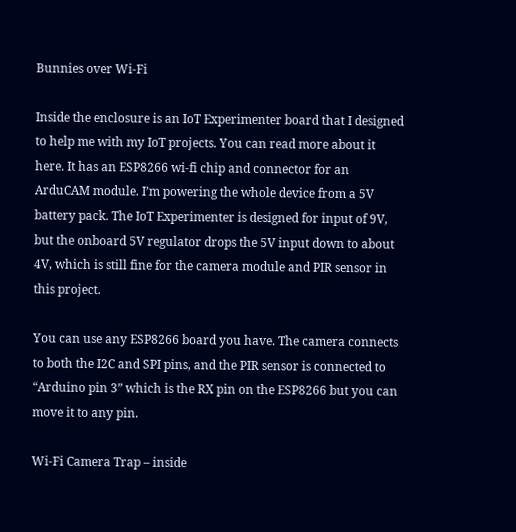Bunnies over Wi-Fi

Inside the enclosure is an IoT Experimenter board that I designed to help me with my IoT projects. You can read more about it here. It has an ESP8266 wi-fi chip and connector for an ArduCAM module. I’m powering the whole device from a 5V battery pack. The IoT Experimenter is designed for input of 9V, but the onboard 5V regulator drops the 5V input down to about 4V, which is still fine for the camera module and PIR sensor in this project.

You can use any ESP8266 board you have. The camera connects to both the I2C and SPI pins, and the PIR sensor is connected to “Arduino pin 3” which is the RX pin on the ESP8266 but you can move it to any pin.

Wi-Fi Camera Trap – inside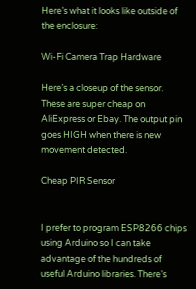Here’s what it looks like outside of the enclosure:

Wi-Fi Camera Trap Hardware

Here’s a closeup of the sensor. These are super cheap on AliExpress or Ebay. The output pin goes HIGH when there is new movement detected.

Cheap PIR Sensor


I prefer to program ESP8266 chips using Arduino so I can take advantage of the hundreds of useful Arduino libraries. There’s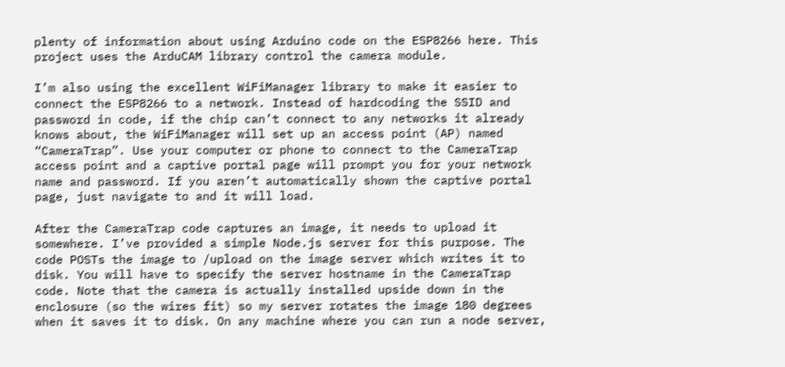plenty of information about using Arduino code on the ESP8266 here. This project uses the ArduCAM library control the camera module.

I’m also using the excellent WiFiManager library to make it easier to connect the ESP8266 to a network. Instead of hardcoding the SSID and password in code, if the chip can’t connect to any networks it already knows about, the WiFiManager will set up an access point (AP) named “CameraTrap”. Use your computer or phone to connect to the CameraTrap access point and a captive portal page will prompt you for your network name and password. If you aren’t automatically shown the captive portal page, just navigate to and it will load.

After the CameraTrap code captures an image, it needs to upload it somewhere. I’ve provided a simple Node.js server for this purpose. The code POSTs the image to /upload on the image server which writes it to disk. You will have to specify the server hostname in the CameraTrap code. Note that the camera is actually installed upside down in the enclosure (so the wires fit) so my server rotates the image 180 degrees when it saves it to disk. On any machine where you can run a node server,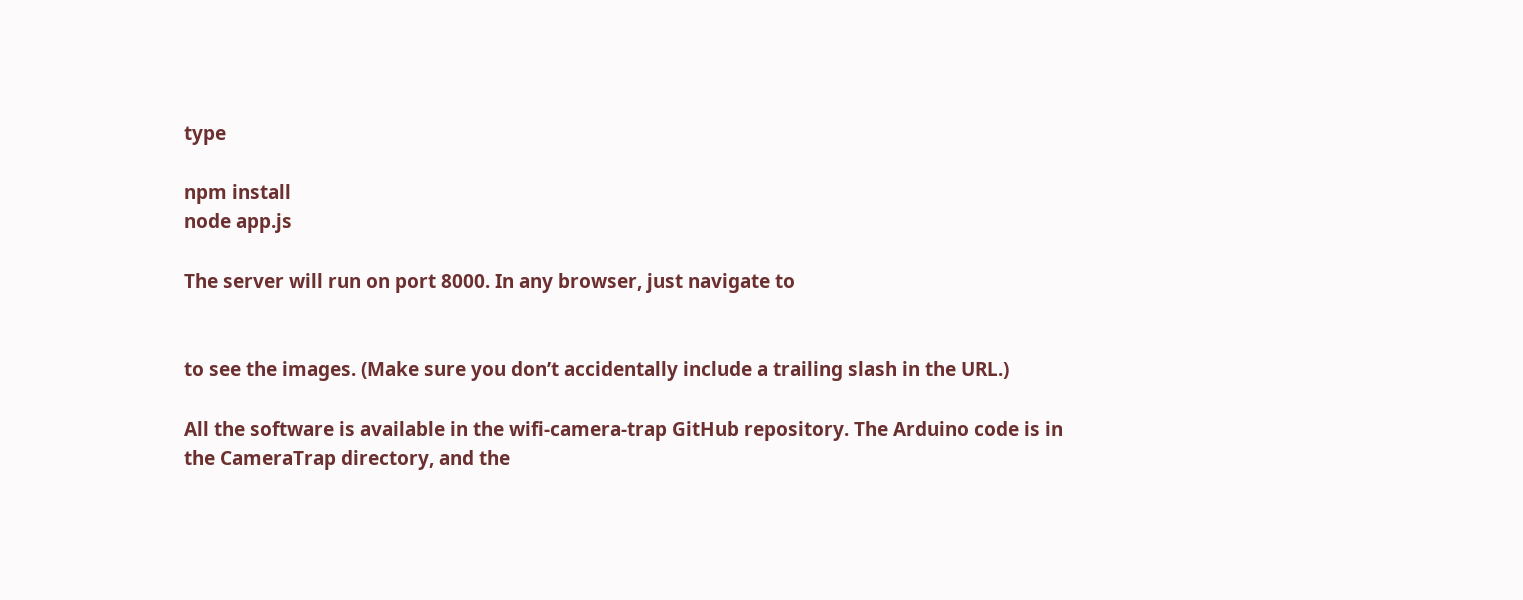type

npm install
node app.js

The server will run on port 8000. In any browser, just navigate to


to see the images. (Make sure you don’t accidentally include a trailing slash in the URL.)

All the software is available in the wifi-camera-trap GitHub repository. The Arduino code is in the CameraTrap directory, and the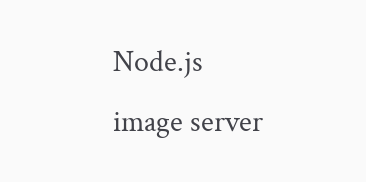Node.js image server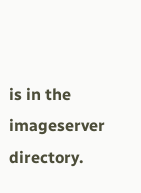is in the imageserver directory.